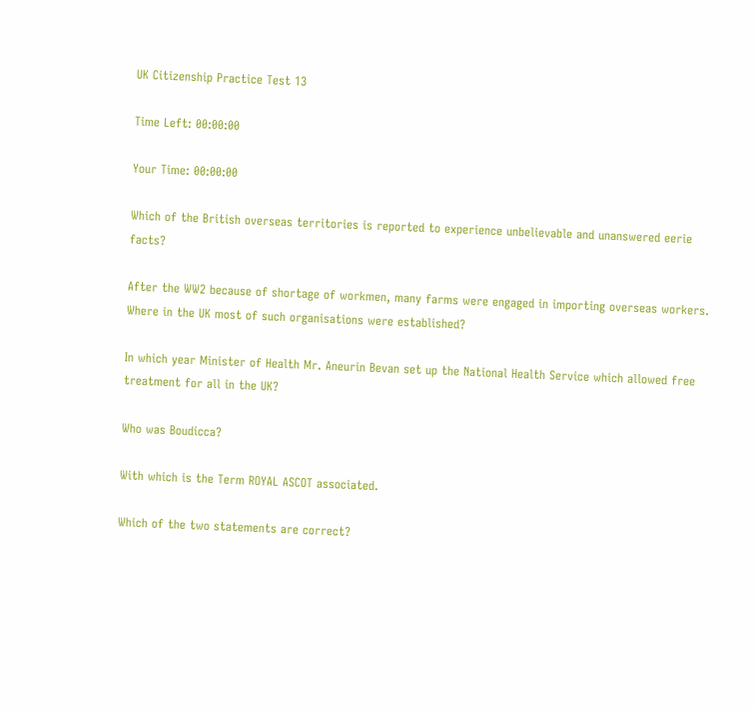UK Citizenship Practice Test 13

Time Left: 00:00:00

Your Time: 00:00:00

Which of the British overseas territories is reported to experience unbelievable and unanswered eerie facts?

After the WW2 because of shortage of workmen, many farms were engaged in importing overseas workers. Where in the UK most of such organisations were established?

In which year Minister of Health Mr. Aneurin Bevan set up the National Health Service which allowed free treatment for all in the UK?

Who was Boudicca?

With which is the Term ROYAL ASCOT associated.

Which of the two statements are correct?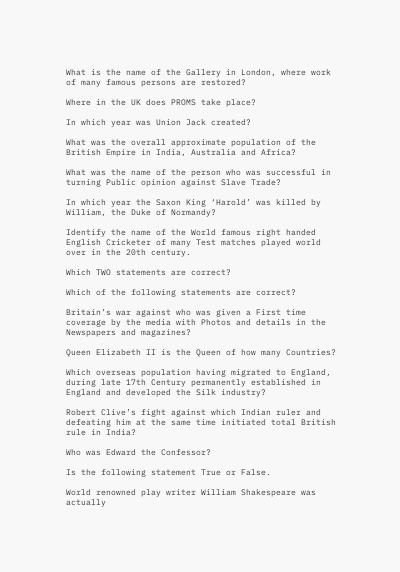What is the name of the Gallery in London, where work of many famous persons are restored?

Where in the UK does PROMS take place?

In which year was Union Jack created?

What was the overall approximate population of the British Empire in India, Australia and Africa?

What was the name of the person who was successful in turning Public opinion against Slave Trade?

In which year the Saxon King ‘Harold’ was killed by William, the Duke of Normandy?

Identify the name of the World famous right handed English Cricketer of many Test matches played world over in the 20th century.

Which TWO statements are correct?

Which of the following statements are correct?

Britain’s war against who was given a First time coverage by the media with Photos and details in the Newspapers and magazines?

Queen Elizabeth II is the Queen of how many Countries?

Which overseas population having migrated to England, during late 17th Century permanently established in England and developed the Silk industry?

Robert Clive’s fight against which Indian ruler and defeating him at the same time initiated total British rule in India?

Who was Edward the Confessor?

Is the following statement True or False.

World renowned play writer William Shakespeare was actually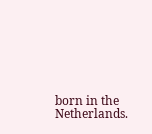born in the Netherlands.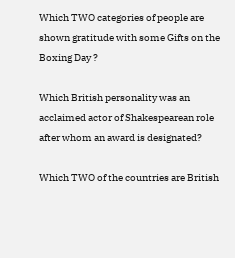Which TWO categories of people are shown gratitude with some Gifts on the Boxing Day ?

Which British personality was an acclaimed actor of Shakespearean role after whom an award is designated?

Which TWO of the countries are British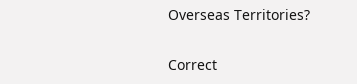Overseas Territories?

Correct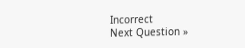Incorrect
Next Question »